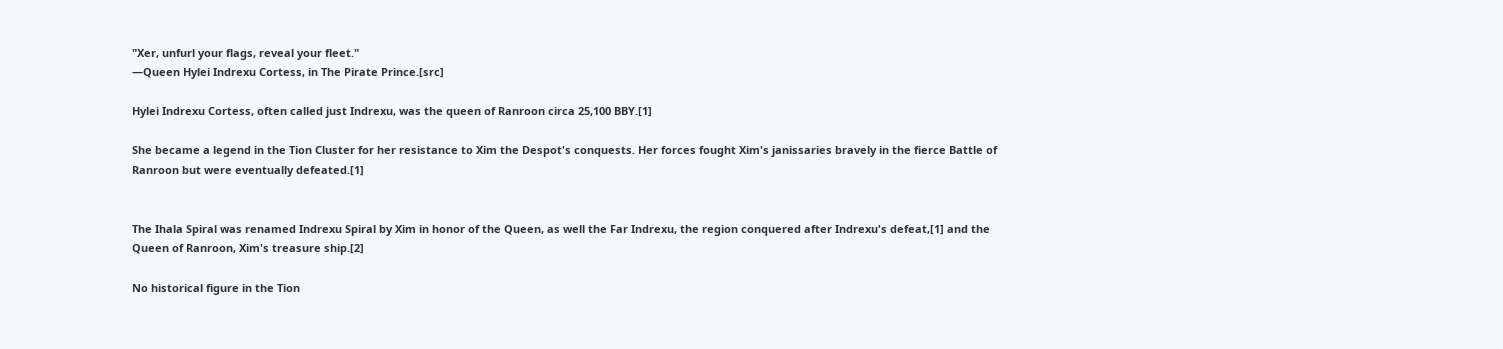"Xer, unfurl your flags, reveal your fleet."
―Queen Hylei Indrexu Cortess, in The Pirate Prince.[src]

Hylei Indrexu Cortess, often called just Indrexu, was the queen of Ranroon circa 25,100 BBY.[1]

She became a legend in the Tion Cluster for her resistance to Xim the Despot's conquests. Her forces fought Xim's janissaries bravely in the fierce Battle of Ranroon but were eventually defeated.[1]


The Ihala Spiral was renamed Indrexu Spiral by Xim in honor of the Queen, as well the Far Indrexu, the region conquered after Indrexu's defeat,[1] and the Queen of Ranroon, Xim's treasure ship.[2]

No historical figure in the Tion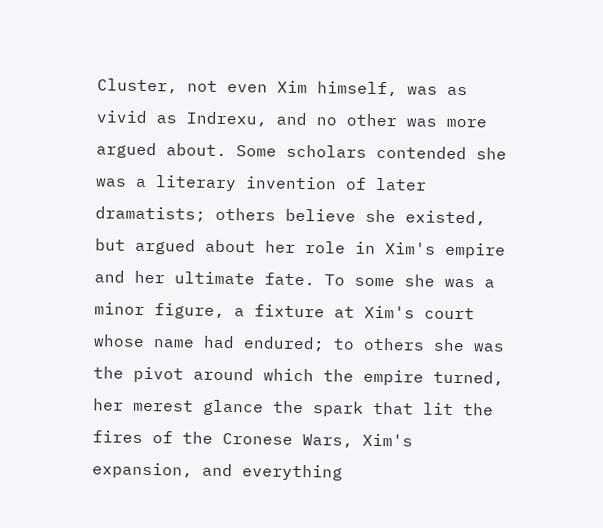Cluster, not even Xim himself, was as vivid as Indrexu, and no other was more argued about. Some scholars contended she was a literary invention of later dramatists; others believe she existed, but argued about her role in Xim's empire and her ultimate fate. To some she was a minor figure, a fixture at Xim's court whose name had endured; to others she was the pivot around which the empire turned, her merest glance the spark that lit the fires of the Cronese Wars, Xim's expansion, and everything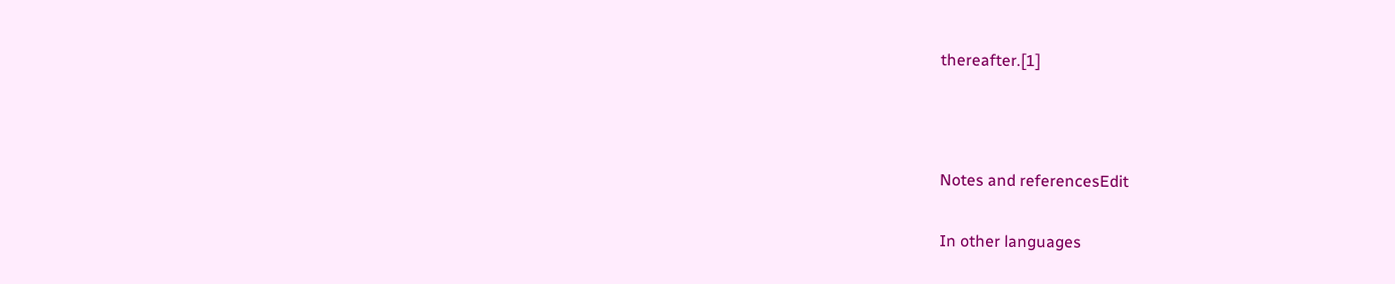thereafter.[1]



Notes and referencesEdit

In other languages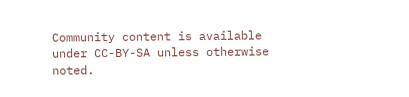Community content is available under CC-BY-SA unless otherwise noted.